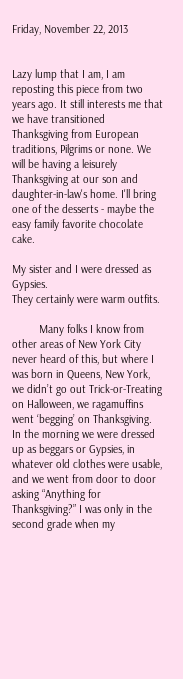Friday, November 22, 2013


Lazy lump that I am, I am reposting this piece from two years ago. It still interests me that we have transitioned Thanksgiving from European traditions, Pilgrims or none. We will be having a leisurely Thanksgiving at our son and daughter-in-law's home. I'll bring one of the desserts - maybe the easy family favorite chocolate cake.

My sister and I were dressed as Gypsies.
They certainly were warm outfits.

         Many folks I know from other areas of New York City never heard of this, but where I was born in Queens, New York, we didn’t go out Trick-or-Treating on Halloween, we ragamuffins went ‘begging’ on Thanksgiving. In the morning we were dressed up as beggars or Gypsies, in whatever old clothes were usable, and we went from door to door asking “Anything for Thanksgiving?” I was only in the second grade when my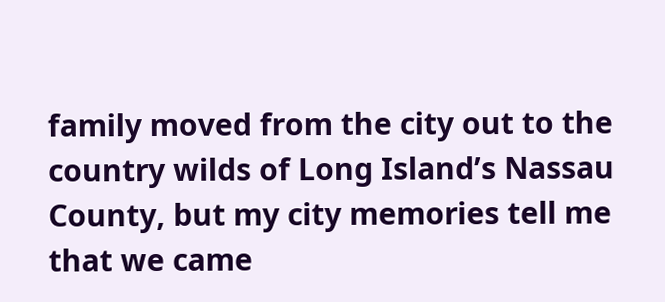family moved from the city out to the country wilds of Long Island’s Nassau County, but my city memories tell me that we came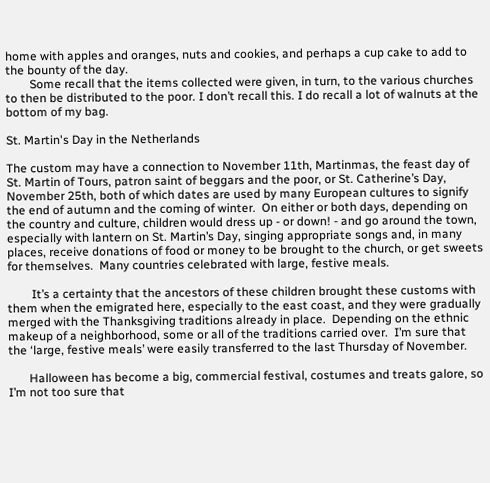home with apples and oranges, nuts and cookies, and perhaps a cup cake to add to the bounty of the day.
        Some recall that the items collected were given, in turn, to the various churches to then be distributed to the poor. I don’t recall this. I do recall a lot of walnuts at the bottom of my bag.

St. Martin's Day in the Netherlands

The custom may have a connection to November 11th, Martinmas, the feast day of St. Martin of Tours, patron saint of beggars and the poor, or St. Catherine’s Day, November 25th, both of which dates are used by many European cultures to signify the end of autumn and the coming of winter.  On either or both days, depending on the country and culture, children would dress up - or down! - and go around the town, especially with lantern on St. Martin’s Day, singing appropriate songs and, in many places, receive donations of food or money to be brought to the church, or get sweets for themselves.  Many countries celebrated with large, festive meals.

        It’s a certainty that the ancestors of these children brought these customs with them when the emigrated here, especially to the east coast, and they were gradually merged with the Thanksgiving traditions already in place.  Depending on the ethnic makeup of a neighborhood, some or all of the traditions carried over.  I’m sure that the ‘large, festive meals’ were easily transferred to the last Thursday of November.

       Halloween has become a big, commercial festival, costumes and treats galore, so I’m not too sure that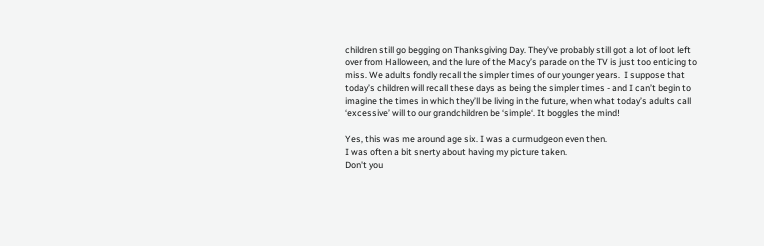children still go begging on Thanksgiving Day. They’ve probably still got a lot of loot left over from Halloween, and the lure of the Macy’s parade on the TV is just too enticing to miss. We adults fondly recall the simpler times of our younger years.  I suppose that today’s children will recall these days as being the simpler times - and I can’t begin to imagine the times in which they’ll be living in the future, when what today’s adults call ‘excessive’ will to our grandchildren be ‘simple‘. It boggles the mind!

Yes, this was me around age six. I was a curmudgeon even then.
I was often a bit snerty about having my picture taken.
Don't you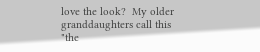love the look?  My older granddaughters call this
"the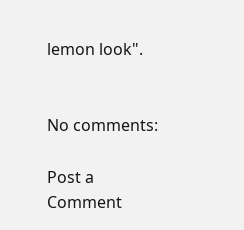lemon look".


No comments:

Post a Comment